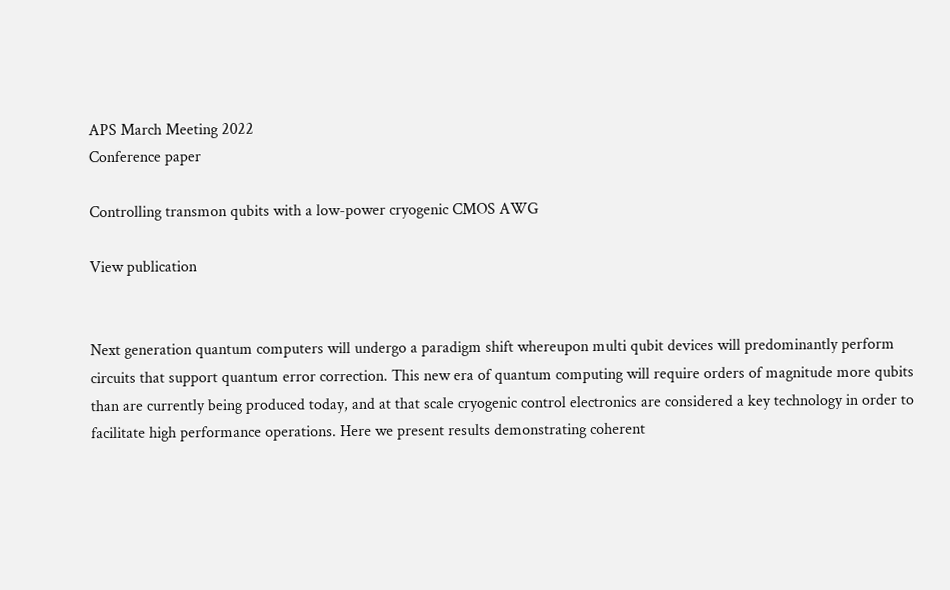APS March Meeting 2022
Conference paper

Controlling transmon qubits with a low-power cryogenic CMOS AWG

View publication


Next generation quantum computers will undergo a paradigm shift whereupon multi qubit devices will predominantly perform circuits that support quantum error correction. This new era of quantum computing will require orders of magnitude more qubits than are currently being produced today, and at that scale cryogenic control electronics are considered a key technology in order to facilitate high performance operations. Here we present results demonstrating coherent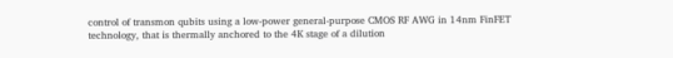control of transmon qubits using a low-power general-purpose CMOS RF AWG in 14nm FinFET technology, that is thermally anchored to the 4K stage of a dilution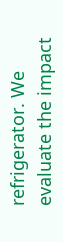refrigerator. We evaluate the impact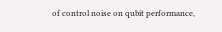of control noise on qubit performance,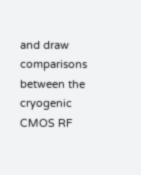and draw comparisons between the cryogenic CMOS RF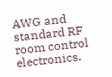AWG and standard RF room control electronics.